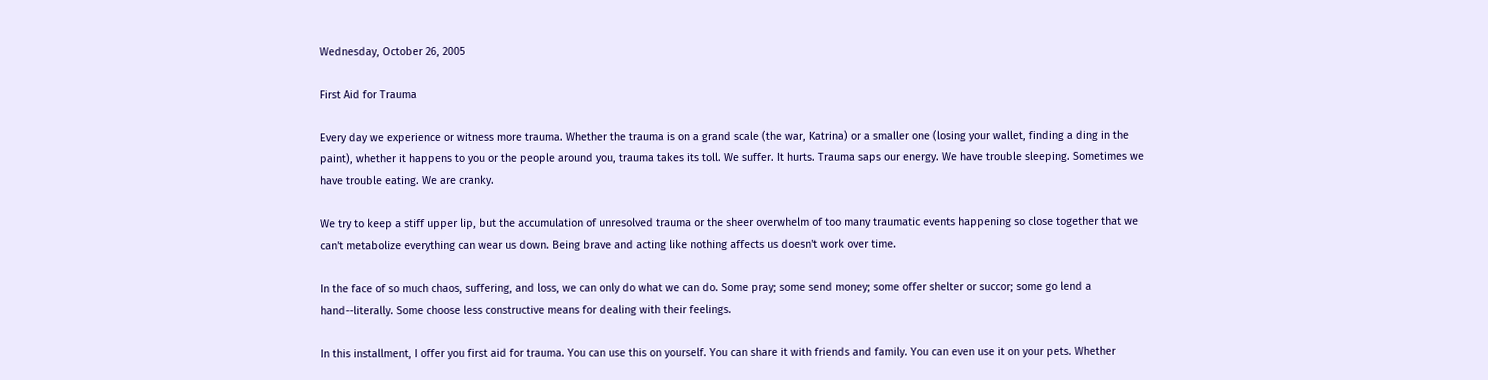Wednesday, October 26, 2005

First Aid for Trauma

Every day we experience or witness more trauma. Whether the trauma is on a grand scale (the war, Katrina) or a smaller one (losing your wallet, finding a ding in the paint), whether it happens to you or the people around you, trauma takes its toll. We suffer. It hurts. Trauma saps our energy. We have trouble sleeping. Sometimes we have trouble eating. We are cranky.

We try to keep a stiff upper lip, but the accumulation of unresolved trauma or the sheer overwhelm of too many traumatic events happening so close together that we can't metabolize everything can wear us down. Being brave and acting like nothing affects us doesn't work over time.

In the face of so much chaos, suffering, and loss, we can only do what we can do. Some pray; some send money; some offer shelter or succor; some go lend a hand--literally. Some choose less constructive means for dealing with their feelings.

In this installment, I offer you first aid for trauma. You can use this on yourself. You can share it with friends and family. You can even use it on your pets. Whether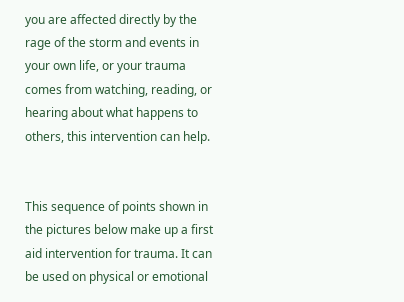you are affected directly by the rage of the storm and events in your own life, or your trauma comes from watching, reading, or hearing about what happens to others, this intervention can help.


This sequence of points shown in the pictures below make up a first aid intervention for trauma. It can be used on physical or emotional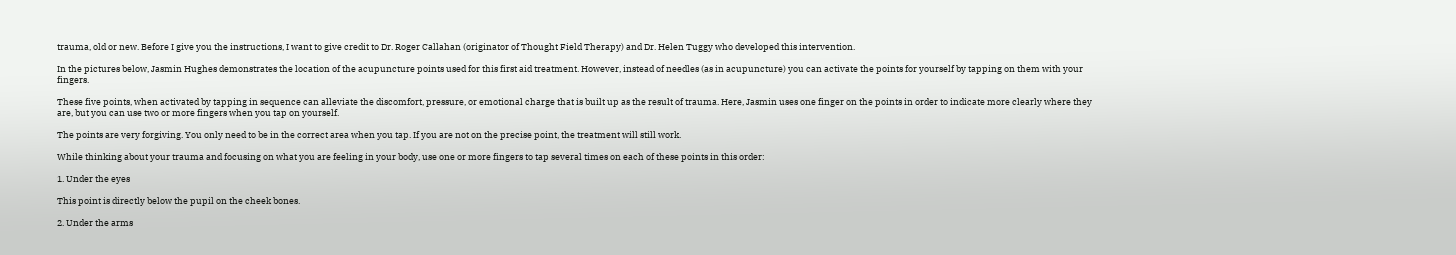trauma, old or new. Before I give you the instructions, I want to give credit to Dr. Roger Callahan (originator of Thought Field Therapy) and Dr. Helen Tuggy who developed this intervention.

In the pictures below, Jasmin Hughes demonstrates the location of the acupuncture points used for this first aid treatment. However, instead of needles (as in acupuncture) you can activate the points for yourself by tapping on them with your fingers.

These five points, when activated by tapping in sequence can alleviate the discomfort, pressure, or emotional charge that is built up as the result of trauma. Here, Jasmin uses one finger on the points in order to indicate more clearly where they are, but you can use two or more fingers when you tap on yourself.

The points are very forgiving. You only need to be in the correct area when you tap. If you are not on the precise point, the treatment will still work.

While thinking about your trauma and focusing on what you are feeling in your body, use one or more fingers to tap several times on each of these points in this order:

1. Under the eyes

This point is directly below the pupil on the cheek bones.

2. Under the arms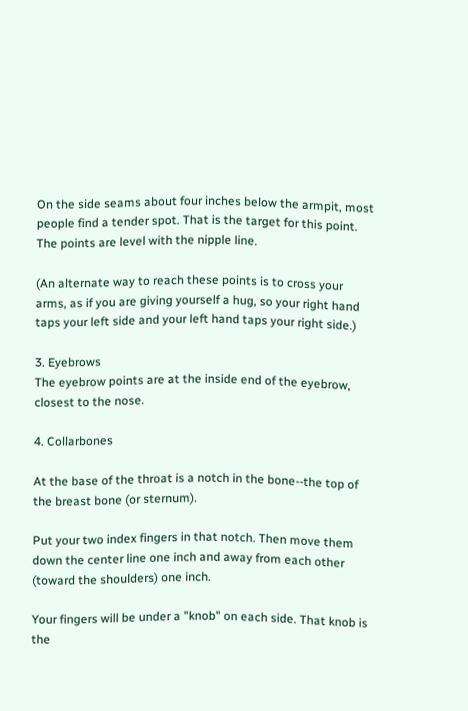On the side seams about four inches below the armpit, most people find a tender spot. That is the target for this point. The points are level with the nipple line.

(An alternate way to reach these points is to cross your arms, as if you are giving yourself a hug, so your right hand taps your left side and your left hand taps your right side.)

3. Eyebrows
The eyebrow points are at the inside end of the eyebrow, closest to the nose.

4. Collarbones

At the base of the throat is a notch in the bone--the top of the breast bone (or sternum).

Put your two index fingers in that notch. Then move them down the center line one inch and away from each other (toward the shoulders) one inch.

Your fingers will be under a "knob" on each side. That knob is the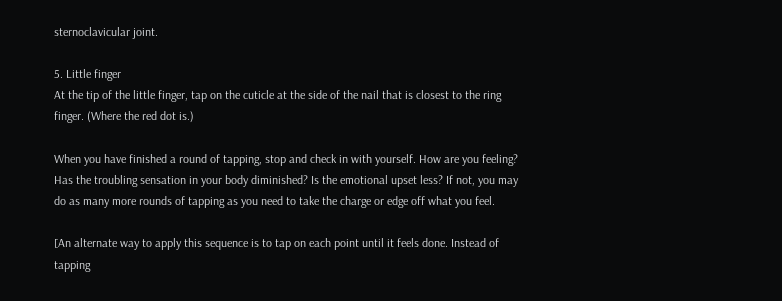sternoclavicular joint.

5. Little finger
At the tip of the little finger, tap on the cuticle at the side of the nail that is closest to the ring finger. (Where the red dot is.)

When you have finished a round of tapping, stop and check in with yourself. How are you feeling? Has the troubling sensation in your body diminished? Is the emotional upset less? If not, you may do as many more rounds of tapping as you need to take the charge or edge off what you feel.

[An alternate way to apply this sequence is to tap on each point until it feels done. Instead of tapping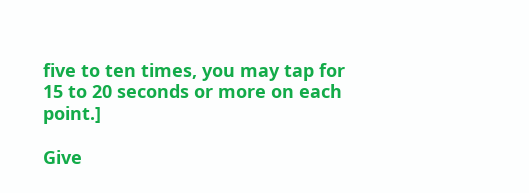five to ten times, you may tap for 15 to 20 seconds or more on each point.]

Give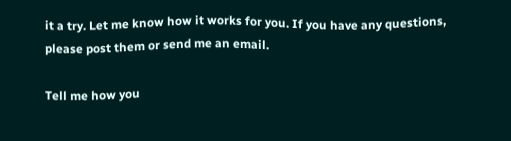it a try. Let me know how it works for you. If you have any questions, please post them or send me an email.

Tell me how you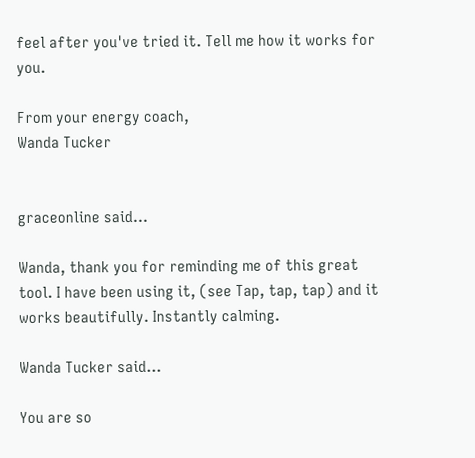feel after you've tried it. Tell me how it works for you.

From your energy coach,
Wanda Tucker


graceonline said...

Wanda, thank you for reminding me of this great tool. I have been using it, (see Tap, tap, tap) and it works beautifully. Instantly calming.

Wanda Tucker said...

You are so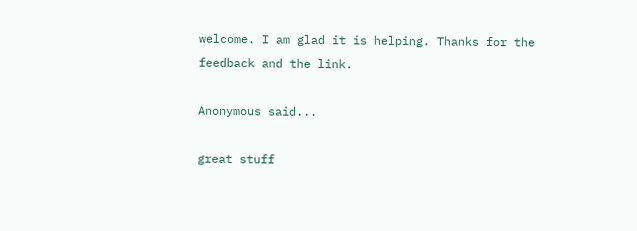welcome. I am glad it is helping. Thanks for the feedback and the link.

Anonymous said...

great stuff